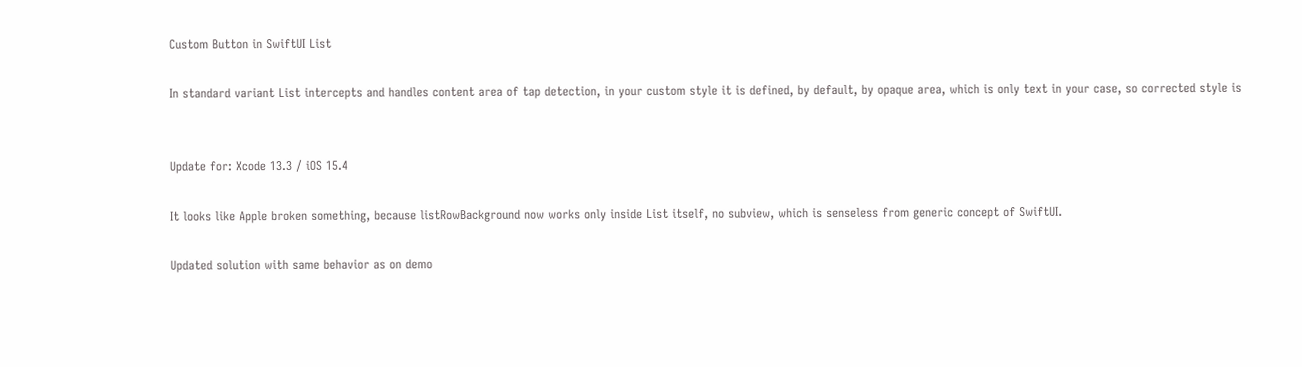Custom Button in SwiftUI List

In standard variant List intercepts and handles content area of tap detection, in your custom style it is defined, by default, by opaque area, which is only text in your case, so corrected style is


Update for: Xcode 13.3 / iOS 15.4

It looks like Apple broken something, because listRowBackground now works only inside List itself, no subview, which is senseless from generic concept of SwiftUI.

Updated solution with same behavior as on demo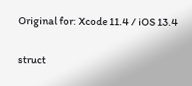Original for: Xcode 11.4 / iOS 13.4

struct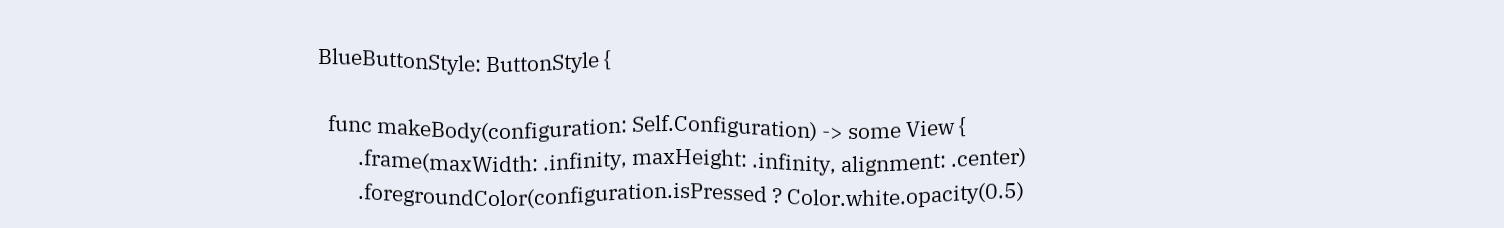BlueButtonStyle: ButtonStyle {

  func makeBody(configuration: Self.Configuration) -> some View {
        .frame(maxWidth: .infinity, maxHeight: .infinity, alignment: .center)
        .foregroundColor(configuration.isPressed ? Color.white.opacity(0.5)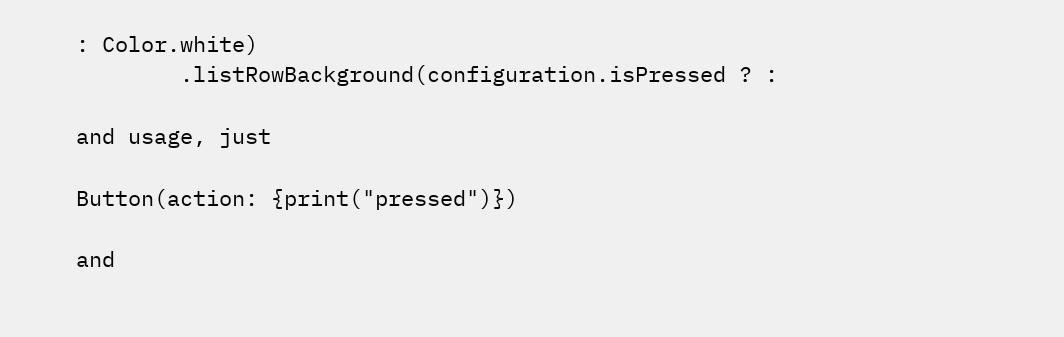: Color.white)
        .listRowBackground(configuration.isPressed ? :

and usage, just

Button(action: {print("pressed")})

and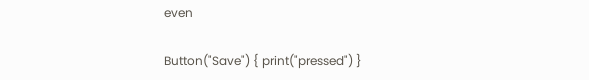even

Button("Save") { print("pressed") }